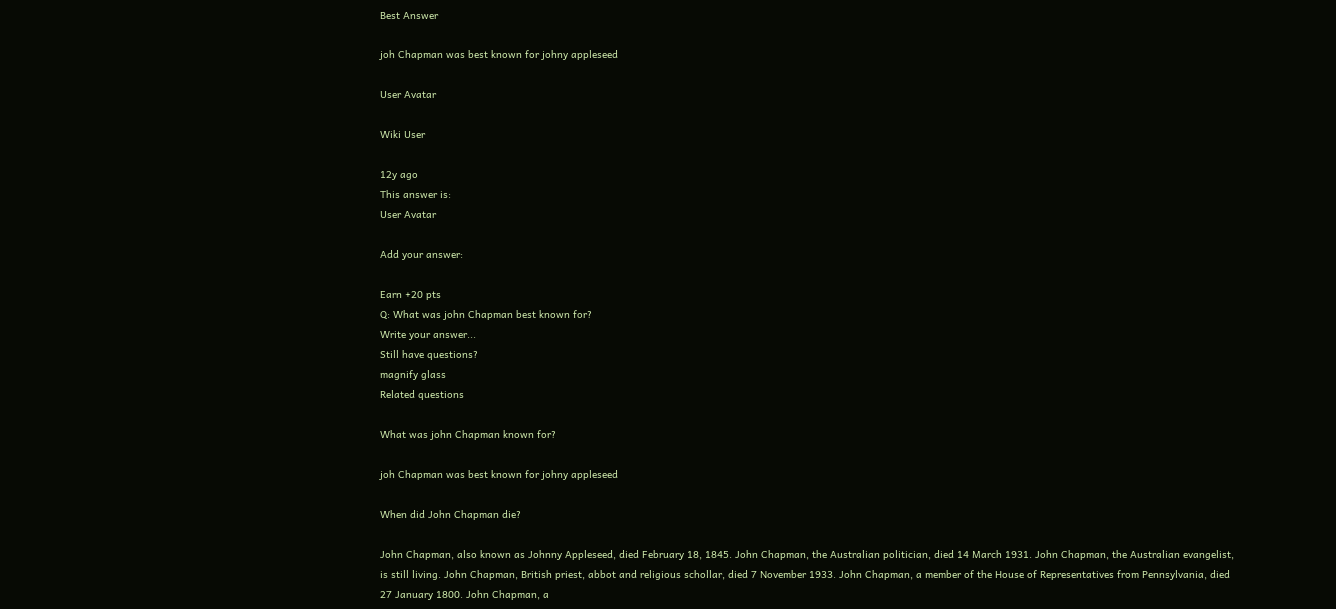Best Answer

joh Chapman was best known for johny appleseed

User Avatar

Wiki User

12y ago
This answer is:
User Avatar

Add your answer:

Earn +20 pts
Q: What was john Chapman best known for?
Write your answer...
Still have questions?
magnify glass
Related questions

What was john Chapman known for?

joh Chapman was best known for johny appleseed

When did John Chapman die?

John Chapman, also known as Johnny Appleseed, died February 18, 1845. John Chapman, the Australian politician, died 14 March 1931. John Chapman, the Australian evangelist, is still living. John Chapman, British priest, abbot and religious schollar, died 7 November 1933. John Chapman, a member of the House of Representatives from Pennsylvania, died 27 January 1800. John Chapman, a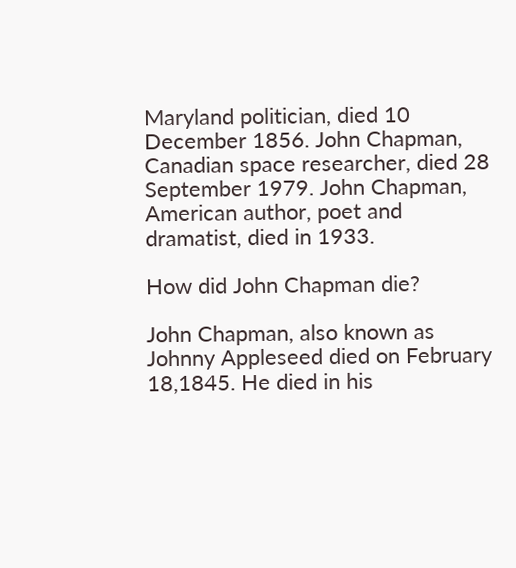Maryland politician, died 10 December 1856. John Chapman, Canadian space researcher, died 28 September 1979. John Chapman, American author, poet and dramatist, died in 1933.

How did John Chapman die?

John Chapman, also known as Johnny Appleseed died on February 18,1845. He died in his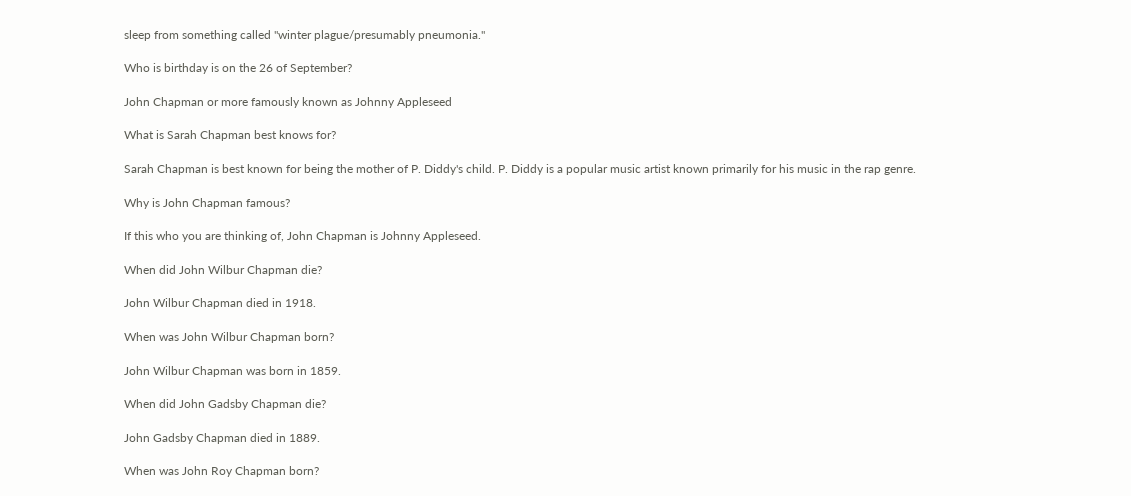sleep from something called ''winter plague/presumably pneumonia.''

Who is birthday is on the 26 of September?

John Chapman or more famously known as Johnny Appleseed

What is Sarah Chapman best knows for?

Sarah Chapman is best known for being the mother of P. Diddy's child. P. Diddy is a popular music artist known primarily for his music in the rap genre.

Why is John Chapman famous?

If this who you are thinking of, John Chapman is Johnny Appleseed.

When did John Wilbur Chapman die?

John Wilbur Chapman died in 1918.

When was John Wilbur Chapman born?

John Wilbur Chapman was born in 1859.

When did John Gadsby Chapman die?

John Gadsby Chapman died in 1889.

When was John Roy Chapman born?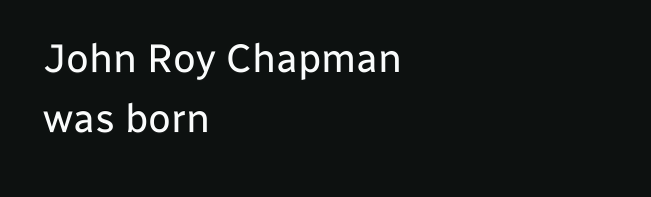John Roy Chapman was born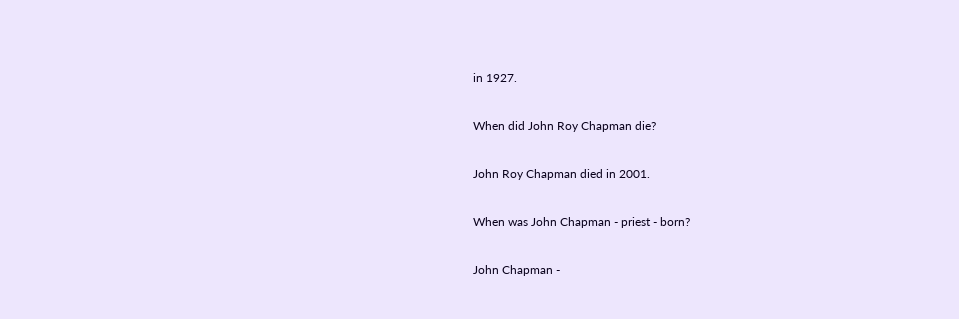in 1927.

When did John Roy Chapman die?

John Roy Chapman died in 2001.

When was John Chapman - priest - born?

John Chapman -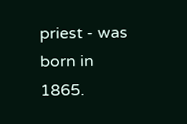priest - was born in 1865.